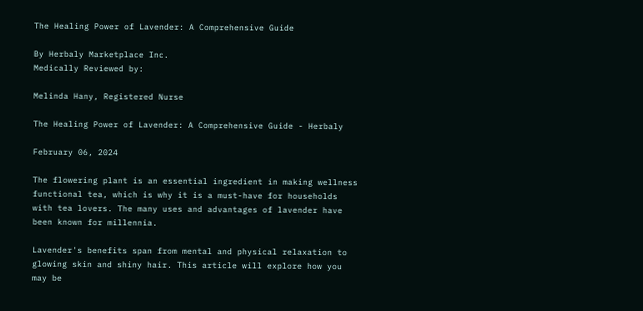The Healing Power of Lavender: A Comprehensive Guide

By Herbaly Marketplace Inc.
Medically Reviewed by:

Melinda Hany, Registered Nurse

The Healing Power of Lavender: A Comprehensive Guide - Herbaly

February 06, 2024

The flowering plant is an essential ingredient in making wellness functional tea, which is why it is a must-have for households with tea lovers. The many uses and advantages of lavender have been known for millennia.

Lavender's benefits span from mental and physical relaxation to glowing skin and shiny hair. This article will explore how you may be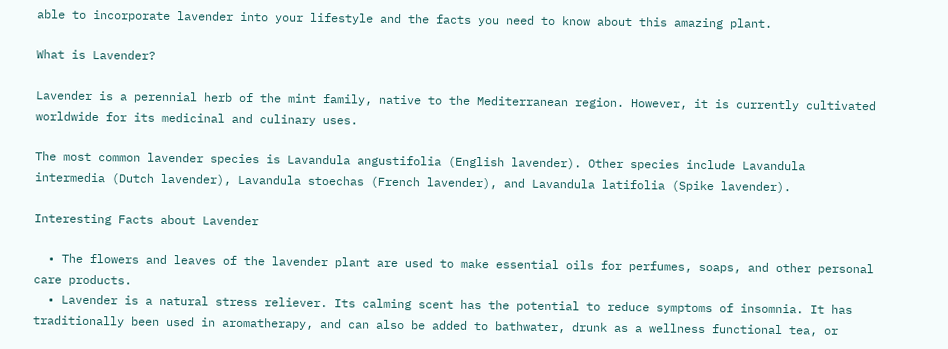able to incorporate lavender into your lifestyle and the facts you need to know about this amazing plant.

What is Lavender?

Lavender is a perennial herb of the mint family, native to the Mediterranean region. However, it is currently cultivated worldwide for its medicinal and culinary uses.

The most common lavender species is Lavandula angustifolia (English lavender). Other species include Lavandula intermedia (Dutch lavender), Lavandula stoechas (French lavender), and Lavandula latifolia (Spike lavender).

Interesting Facts about Lavender

  • The flowers and leaves of the lavender plant are used to make essential oils for perfumes, soaps, and other personal care products.
  • Lavender is a natural stress reliever. Its calming scent has the potential to reduce symptoms of insomnia. It has traditionally been used in aromatherapy, and can also be added to bathwater, drunk as a wellness functional tea, or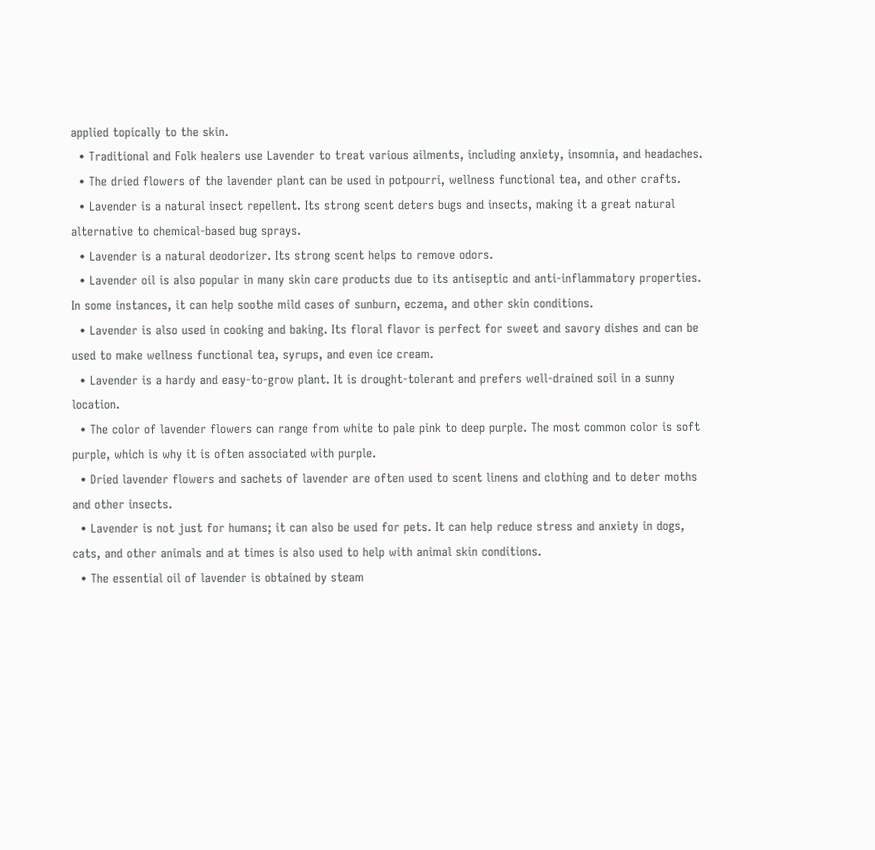applied topically to the skin.
  • Traditional and Folk healers use Lavender to treat various ailments, including anxiety, insomnia, and headaches.
  • The dried flowers of the lavender plant can be used in potpourri, wellness functional tea, and other crafts.
  • Lavender is a natural insect repellent. Its strong scent deters bugs and insects, making it a great natural alternative to chemical-based bug sprays.
  • Lavender is a natural deodorizer. Its strong scent helps to remove odors.
  • Lavender oil is also popular in many skin care products due to its antiseptic and anti-inflammatory properties. In some instances, it can help soothe mild cases of sunburn, eczema, and other skin conditions.
  • Lavender is also used in cooking and baking. Its floral flavor is perfect for sweet and savory dishes and can be used to make wellness functional tea, syrups, and even ice cream.
  • Lavender is a hardy and easy-to-grow plant. It is drought-tolerant and prefers well-drained soil in a sunny location.
  • The color of lavender flowers can range from white to pale pink to deep purple. The most common color is soft purple, which is why it is often associated with purple.
  • Dried lavender flowers and sachets of lavender are often used to scent linens and clothing and to deter moths and other insects.
  • Lavender is not just for humans; it can also be used for pets. It can help reduce stress and anxiety in dogs, cats, and other animals and at times is also used to help with animal skin conditions.
  • The essential oil of lavender is obtained by steam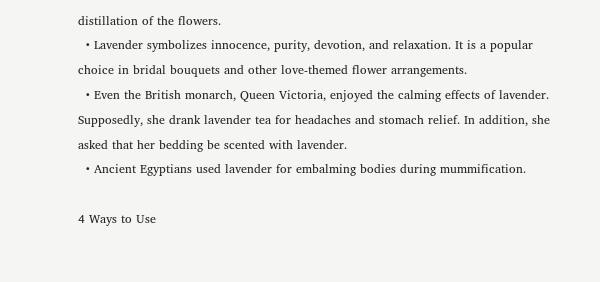distillation of the flowers.
  • Lavender symbolizes innocence, purity, devotion, and relaxation. It is a popular choice in bridal bouquets and other love-themed flower arrangements.
  • Even the British monarch, Queen Victoria, enjoyed the calming effects of lavender. Supposedly, she drank lavender tea for headaches and stomach relief. In addition, she asked that her bedding be scented with lavender.
  • Ancient Egyptians used lavender for embalming bodies during mummification.

4 Ways to Use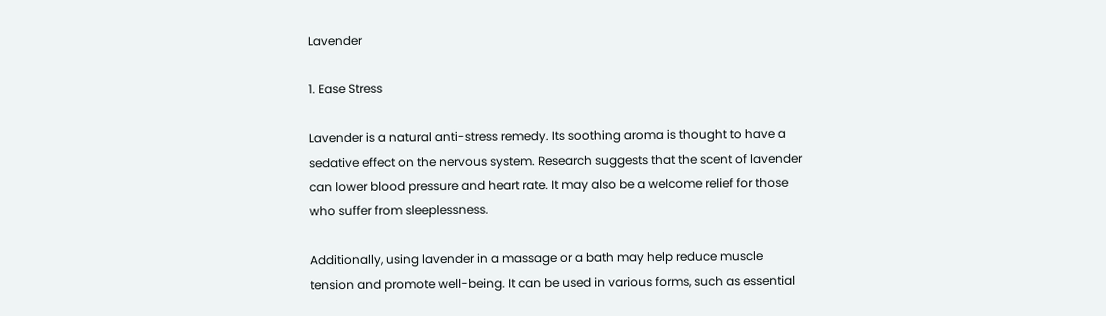Lavender

1. Ease Stress

Lavender is a natural anti-stress remedy. Its soothing aroma is thought to have a sedative effect on the nervous system. Research suggests that the scent of lavender can lower blood pressure and heart rate. It may also be a welcome relief for those who suffer from sleeplessness.

Additionally, using lavender in a massage or a bath may help reduce muscle tension and promote well-being. It can be used in various forms, such as essential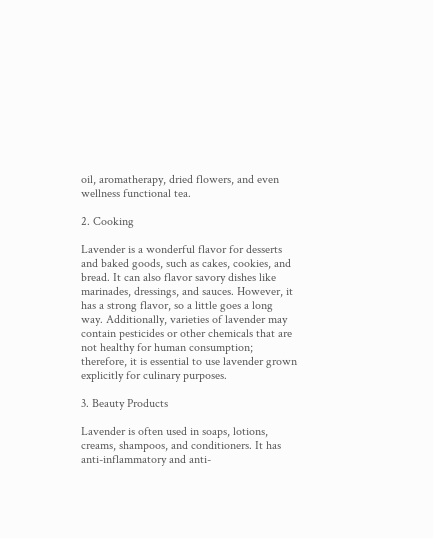oil, aromatherapy, dried flowers, and even wellness functional tea.

2. Cooking

Lavender is a wonderful flavor for desserts and baked goods, such as cakes, cookies, and bread. It can also flavor savory dishes like marinades, dressings, and sauces. However, it has a strong flavor, so a little goes a long way. Additionally, varieties of lavender may contain pesticides or other chemicals that are not healthy for human consumption; therefore, it is essential to use lavender grown explicitly for culinary purposes.

3. Beauty Products

Lavender is often used in soaps, lotions, creams, shampoos, and conditioners. It has anti-inflammatory and anti-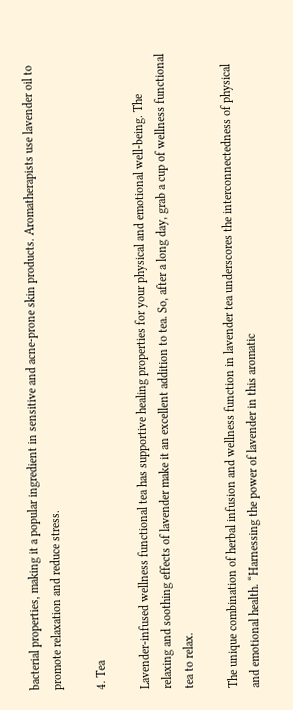bacterial properties, making it a popular ingredient in sensitive and acne-prone skin products. Aromatherapists use lavender oil to promote relaxation and reduce stress.

4. Tea

Lavender-infused wellness functional tea has supportive healing properties for your physical and emotional well-being. The relaxing and soothing effects of lavender make it an excellent addition to tea. So, after a long day, grab a cup of wellness functional tea to relax.

The unique combination of herbal infusion and wellness function in lavender tea underscores the interconnectedness of physical and emotional health. “Harnessing the power of lavender in this aromatic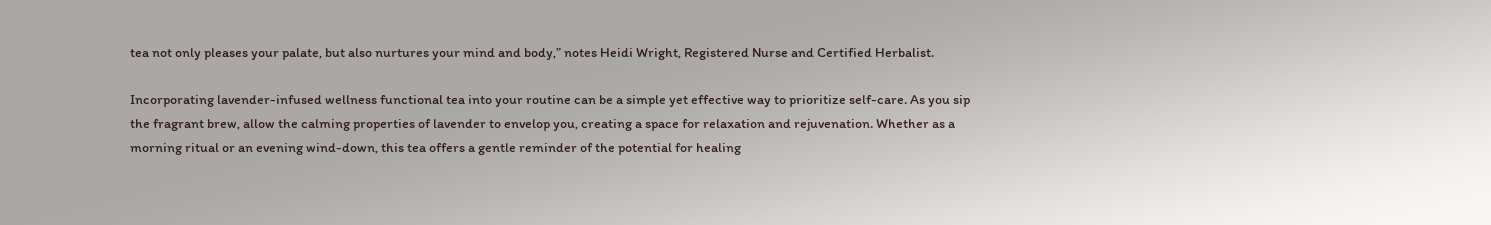tea not only pleases your palate, but also nurtures your mind and body,” notes Heidi Wright, Registered Nurse and Certified Herbalist.

Incorporating lavender-infused wellness functional tea into your routine can be a simple yet effective way to prioritize self-care. As you sip the fragrant brew, allow the calming properties of lavender to envelop you, creating a space for relaxation and rejuvenation. Whether as a morning ritual or an evening wind-down, this tea offers a gentle reminder of the potential for healing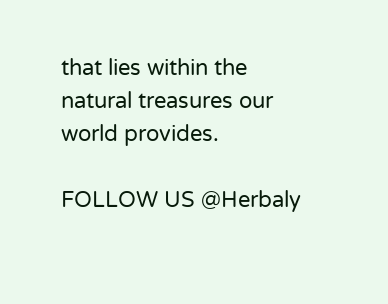that lies within the natural treasures our world provides.

FOLLOW US @Herbaly